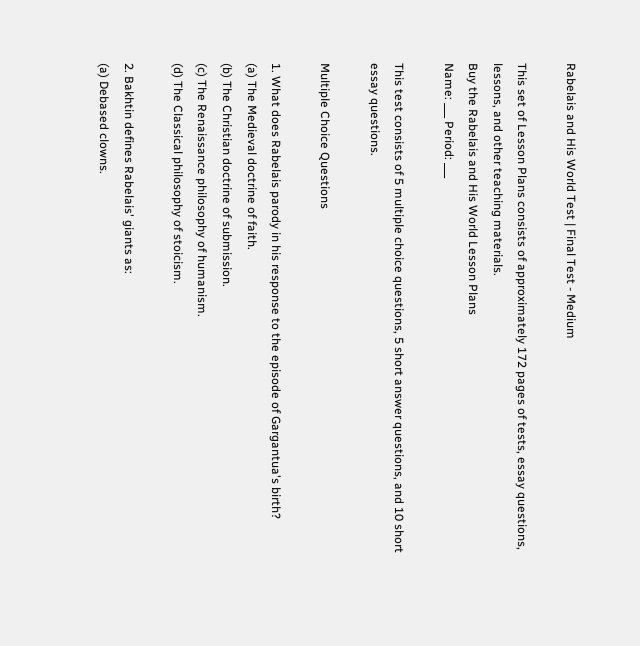Rabelais and His World Test | Final Test - Medium

This set of Lesson Plans consists of approximately 172 pages of tests, essay questions, lessons, and other teaching materials.
Buy the Rabelais and His World Lesson Plans
Name: ___ Period: ___

This test consists of 5 multiple choice questions, 5 short answer questions, and 10 short essay questions.

Multiple Choice Questions

1. What does Rabelais parody in his response to the episode of Gargantua's birth?
(a) The Medieval doctrine of faith.
(b) The Christian doctrine of submission.
(c) The Renaissance philosophy of humanism.
(d) The Classical philosophy of stoicism.

2. Bakhtin defines Rabelais' giants as:
(a) Debased clowns.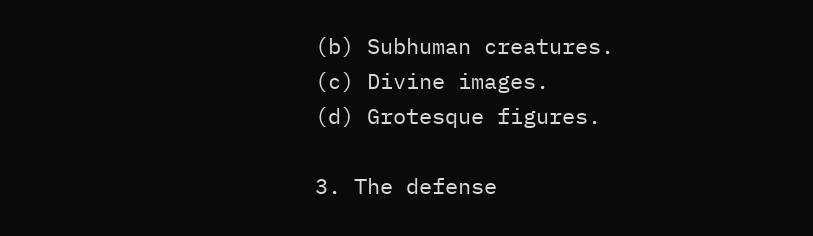(b) Subhuman creatures.
(c) Divine images.
(d) Grotesque figures.

3. The defense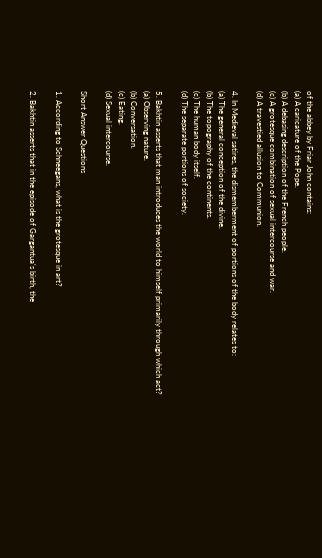of the abbey by Friar John contains:
(a) A caricature of the Pope.
(b) A debasing description of the French people.
(c) A grotesque combination of sexual intercourse and war.
(d) A travestied allusion to Communion.

4. In Medieval satires, the dismemberment of portions of the body relates to:
(a) The general conception of the divine.
(b) The topography of the continents.
(c) The human body itself.
(d) The separate portions of society.

5. Bakhtin asserts that man introduces the world to himself primarily through which act?
(a) Observing nature.
(b) Conversation.
(c) Eating.
(d) Sexual intercourse.

Short Answer Questions

1. According to Schneegans, what is the grotesque in art?

2. Bakhtin asserts that in the episode of Gargantua's birth, the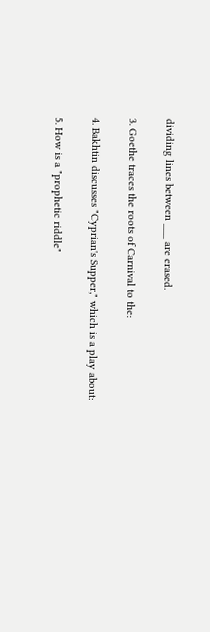dividing lines between ___ are erased.

3. Goethe traces the roots of Carnival to the:

4. Bakhtin discusses "Cyprian's Supper," which is a play about:

5. How is a "prophetic riddle"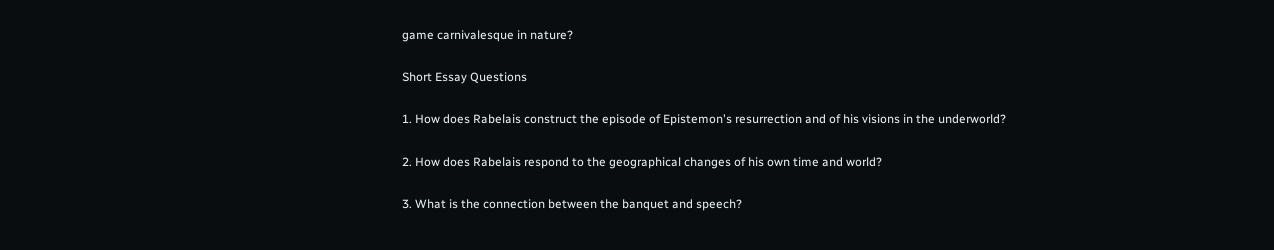game carnivalesque in nature?

Short Essay Questions

1. How does Rabelais construct the episode of Epistemon's resurrection and of his visions in the underworld?

2. How does Rabelais respond to the geographical changes of his own time and world?

3. What is the connection between the banquet and speech?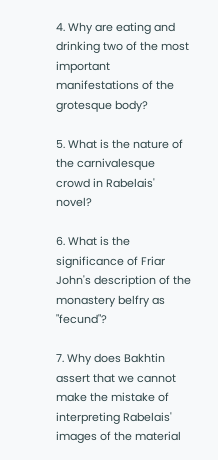4. Why are eating and drinking two of the most important manifestations of the grotesque body?

5. What is the nature of the carnivalesque crowd in Rabelais' novel?

6. What is the significance of Friar John's description of the monastery belfry as "fecund"?

7. Why does Bakhtin assert that we cannot make the mistake of interpreting Rabelais' images of the material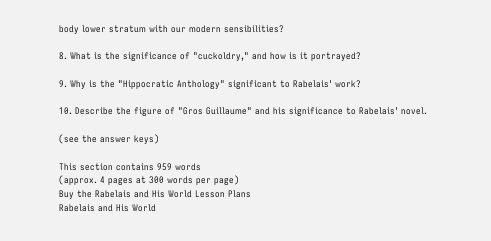body lower stratum with our modern sensibilities?

8. What is the significance of "cuckoldry," and how is it portrayed?

9. Why is the "Hippocratic Anthology" significant to Rabelais' work?

10. Describe the figure of "Gros Guillaume" and his significance to Rabelais' novel.

(see the answer keys)

This section contains 959 words
(approx. 4 pages at 300 words per page)
Buy the Rabelais and His World Lesson Plans
Rabelais and His World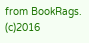from BookRags. (c)2016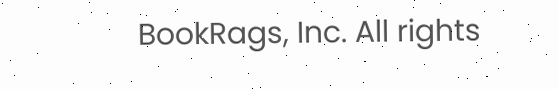BookRags, Inc. All rights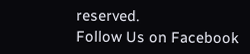reserved.
Follow Us on Facebook